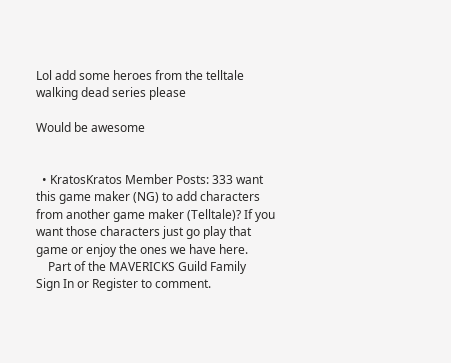Lol add some heroes from the telltale walking dead series please

Would be awesome


  • KratosKratos Member Posts: 333 want this game maker (NG) to add characters from another game maker (Telltale)? If you want those characters just go play that game or enjoy the ones we have here.
    Part of the MAVERICKS Guild Family
Sign In or Register to comment.